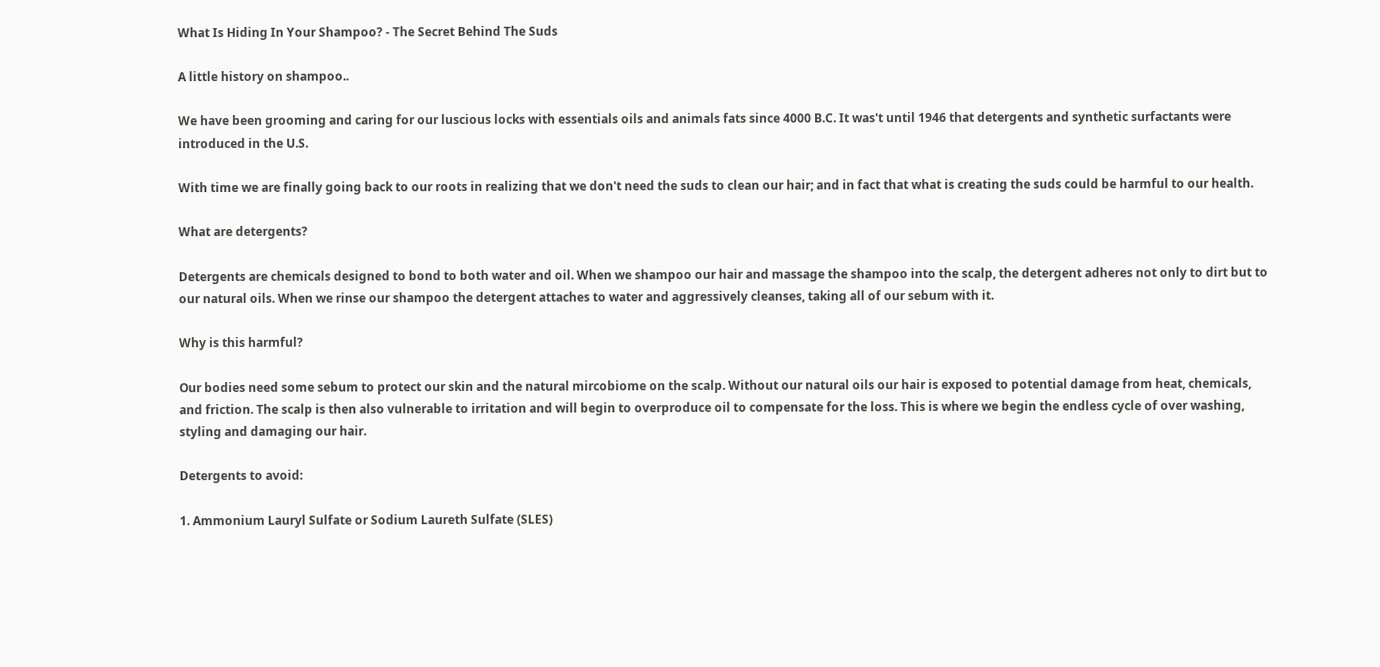What Is Hiding In Your Shampoo? - The Secret Behind The Suds

A little history on shampoo..

We have been grooming and caring for our luscious locks with essentials oils and animals fats since 4000 B.C. It was't until 1946 that detergents and synthetic surfactants were introduced in the U.S.

With time we are finally going back to our roots in realizing that we don't need the suds to clean our hair; and in fact that what is creating the suds could be harmful to our health.

What are detergents?

Detergents are chemicals designed to bond to both water and oil. When we shampoo our hair and massage the shampoo into the scalp, the detergent adheres not only to dirt but to our natural oils. When we rinse our shampoo the detergent attaches to water and aggressively cleanses, taking all of our sebum with it.

Why is this harmful?

Our bodies need some sebum to protect our skin and the natural mircobiome on the scalp. Without our natural oils our hair is exposed to potential damage from heat, chemicals, and friction. The scalp is then also vulnerable to irritation and will begin to overproduce oil to compensate for the loss. This is where we begin the endless cycle of over washing, styling and damaging our hair.

Detergents to avoid:

1. Ammonium Lauryl Sulfate or Sodium Laureth Sulfate (SLES)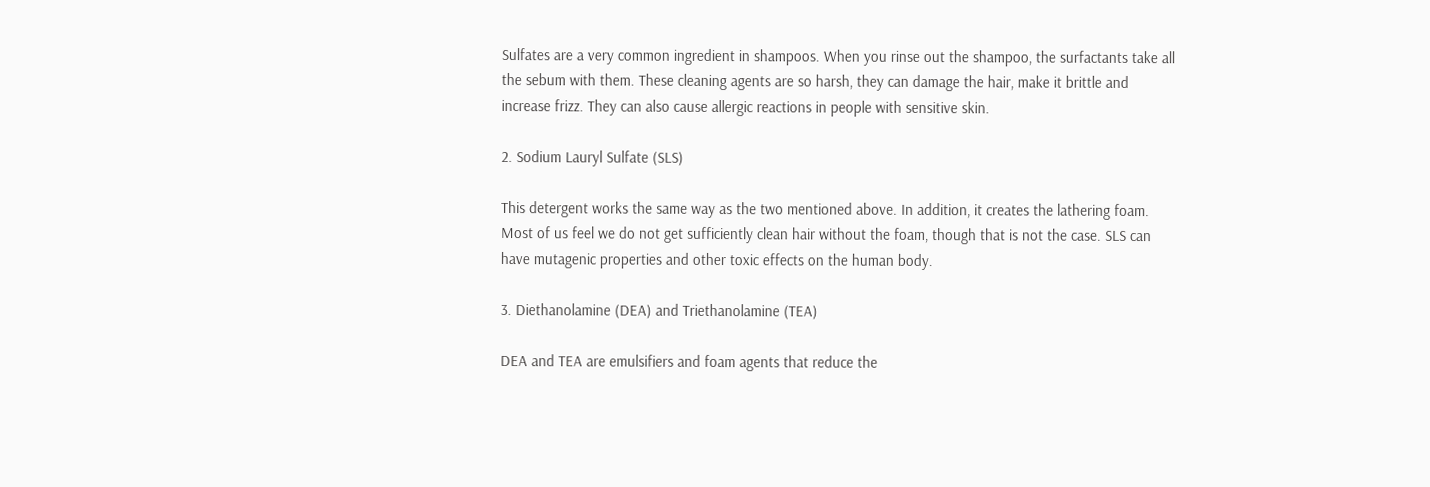Sulfates are a very common ingredient in shampoos. When you rinse out the shampoo, the surfactants take all the sebum with them. These cleaning agents are so harsh, they can damage the hair, make it brittle and increase frizz. They can also cause allergic reactions in people with sensitive skin.

2. Sodium Lauryl Sulfate (SLS)

This detergent works the same way as the two mentioned above. In addition, it creates the lathering foam. Most of us feel we do not get sufficiently clean hair without the foam, though that is not the case. SLS can have mutagenic properties and other toxic effects on the human body.

3. Diethanolamine (DEA) and Triethanolamine (TEA)

DEA and TEA are emulsifiers and foam agents that reduce the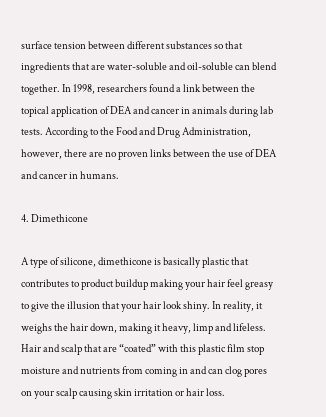surface tension between different substances so that ingredients that are water-soluble and oil-soluble can blend together. In 1998, researchers found a link between the topical application of DEA and cancer in animals during lab tests. According to the Food and Drug Administration, however, there are no proven links between the use of DEA and cancer in humans.

4. Dimethicone

A type of silicone, dimethicone is basically plastic that contributes to product buildup making your hair feel greasy to give the illusion that your hair look shiny. In reality, it weighs the hair down, making it heavy, limp and lifeless. Hair and scalp that are “coated” with this plastic film stop moisture and nutrients from coming in and can clog pores on your scalp causing skin irritation or hair loss.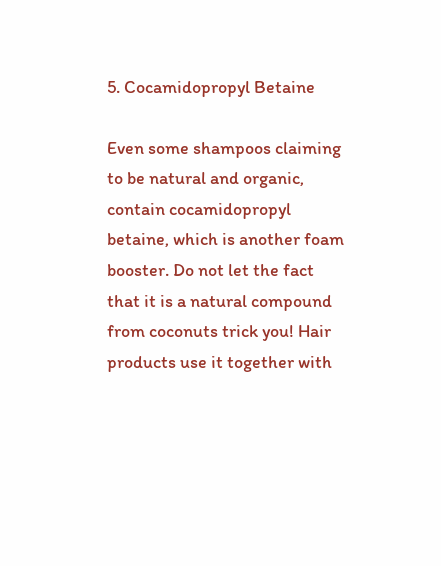5. Cocamidopropyl Betaine

Even some shampoos claiming to be natural and organic, contain cocamidopropyl betaine, which is another foam booster. Do not let the fact that it is a natural compound from coconuts trick you! Hair products use it together with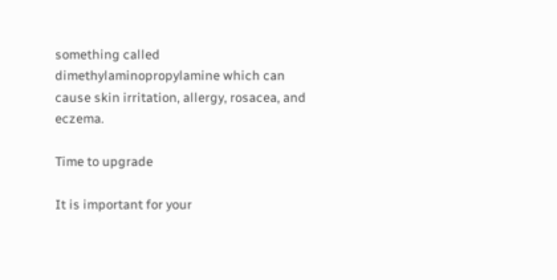something called dimethylaminopropylamine which can cause skin irritation, allergy, rosacea, and eczema.

Time to upgrade

It is important for your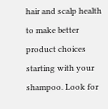hair and scalp health to make better product choices starting with your shampoo. Look for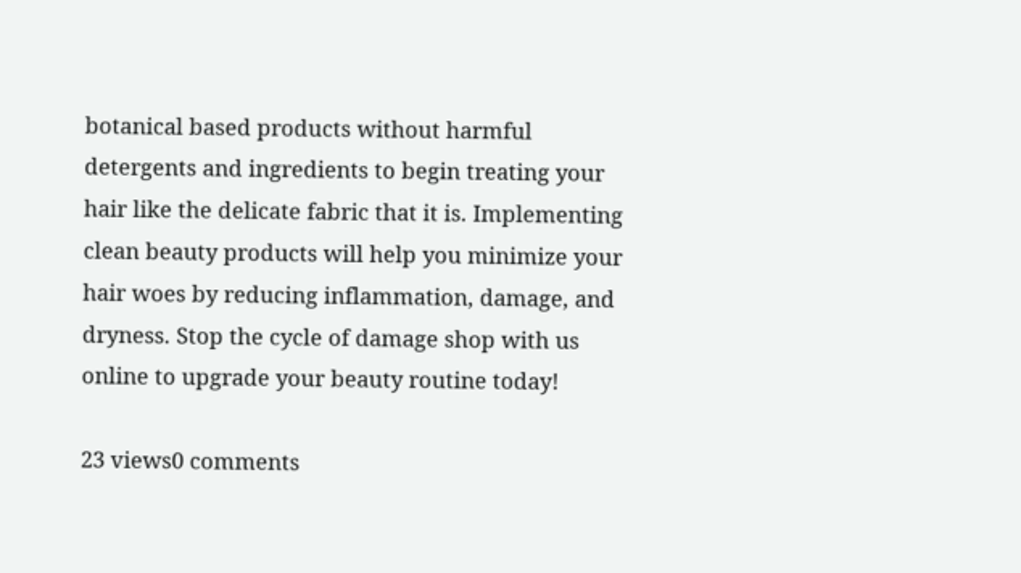botanical based products without harmful detergents and ingredients to begin treating your hair like the delicate fabric that it is. Implementing clean beauty products will help you minimize your hair woes by reducing inflammation, damage, and dryness. Stop the cycle of damage shop with us online to upgrade your beauty routine today!

23 views0 comments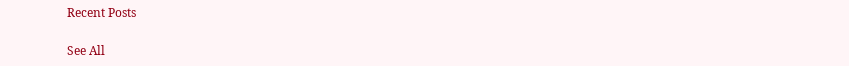Recent Posts

See All